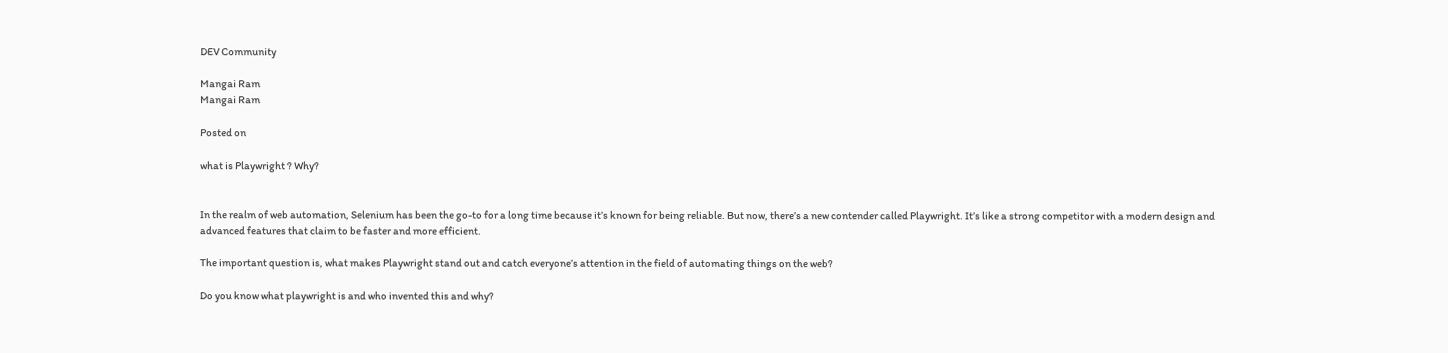DEV Community

Mangai Ram
Mangai Ram

Posted on

what is Playwright ? Why?


In the realm of web automation, Selenium has been the go-to for a long time because it’s known for being reliable. But now, there’s a new contender called Playwright. It’s like a strong competitor with a modern design and advanced features that claim to be faster and more efficient.

The important question is, what makes Playwright stand out and catch everyone’s attention in the field of automating things on the web?

Do you know what playwright is and who invented this and why?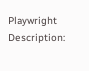Playwright Description: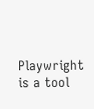Playwright is a tool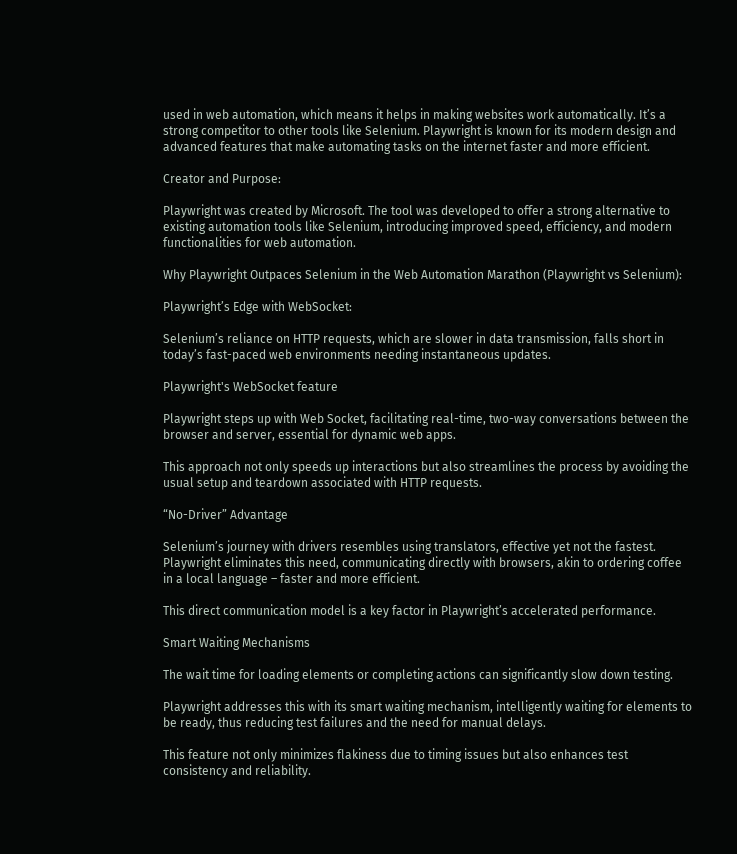used in web automation, which means it helps in making websites work automatically. It’s a strong competitor to other tools like Selenium. Playwright is known for its modern design and advanced features that make automating tasks on the internet faster and more efficient.

Creator and Purpose:

Playwright was created by Microsoft. The tool was developed to offer a strong alternative to existing automation tools like Selenium, introducing improved speed, efficiency, and modern functionalities for web automation.

Why Playwright Outpaces Selenium in the Web Automation Marathon (Playwright vs Selenium):

Playwright’s Edge with WebSocket:

Selenium’s reliance on HTTP requests, which are slower in data transmission, falls short in today’s fast-paced web environments needing instantaneous updates.

Playwright's WebSocket feature

Playwright steps up with Web Socket, facilitating real-time, two-way conversations between the browser and server, essential for dynamic web apps.

This approach not only speeds up interactions but also streamlines the process by avoiding the usual setup and teardown associated with HTTP requests.

“No-Driver” Advantage

Selenium’s journey with drivers resembles using translators, effective yet not the fastest. Playwright eliminates this need, communicating directly with browsers, akin to ordering coffee in a local language – faster and more efficient.

This direct communication model is a key factor in Playwright’s accelerated performance.

Smart Waiting Mechanisms

The wait time for loading elements or completing actions can significantly slow down testing.

Playwright addresses this with its smart waiting mechanism, intelligently waiting for elements to be ready, thus reducing test failures and the need for manual delays.

This feature not only minimizes flakiness due to timing issues but also enhances test consistency and reliability.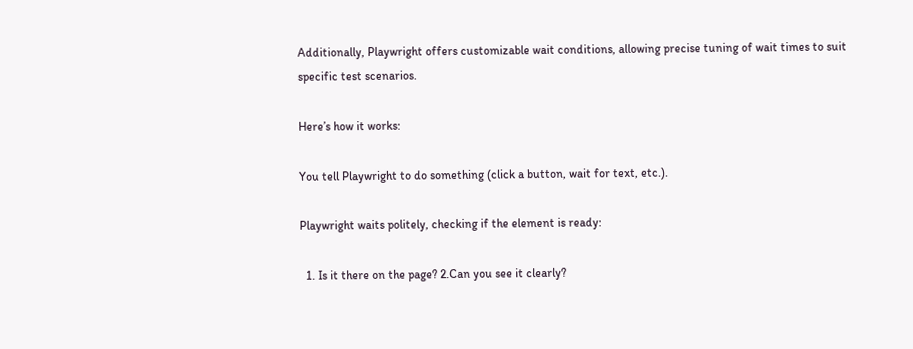Additionally, Playwright offers customizable wait conditions, allowing precise tuning of wait times to suit specific test scenarios.

Here’s how it works:

You tell Playwright to do something (click a button, wait for text, etc.).

Playwright waits politely, checking if the element is ready:

  1. Is it there on the page? 2.Can you see it clearly?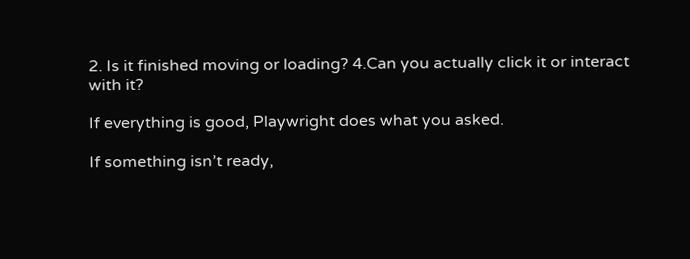2. Is it finished moving or loading? 4.Can you actually click it or interact with it?

If everything is good, Playwright does what you asked.

If something isn’t ready,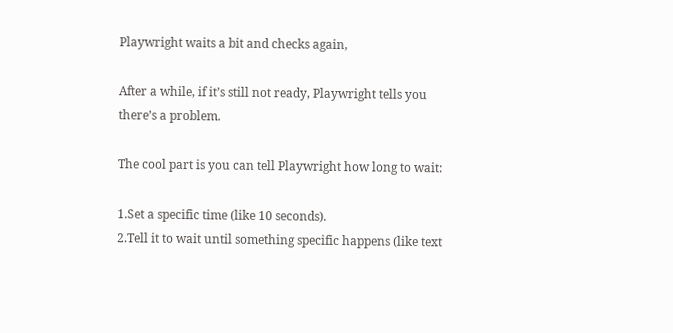Playwright waits a bit and checks again,

After a while, if it’s still not ready, Playwright tells you there’s a problem.

The cool part is you can tell Playwright how long to wait:

1.Set a specific time (like 10 seconds).
2.Tell it to wait until something specific happens (like text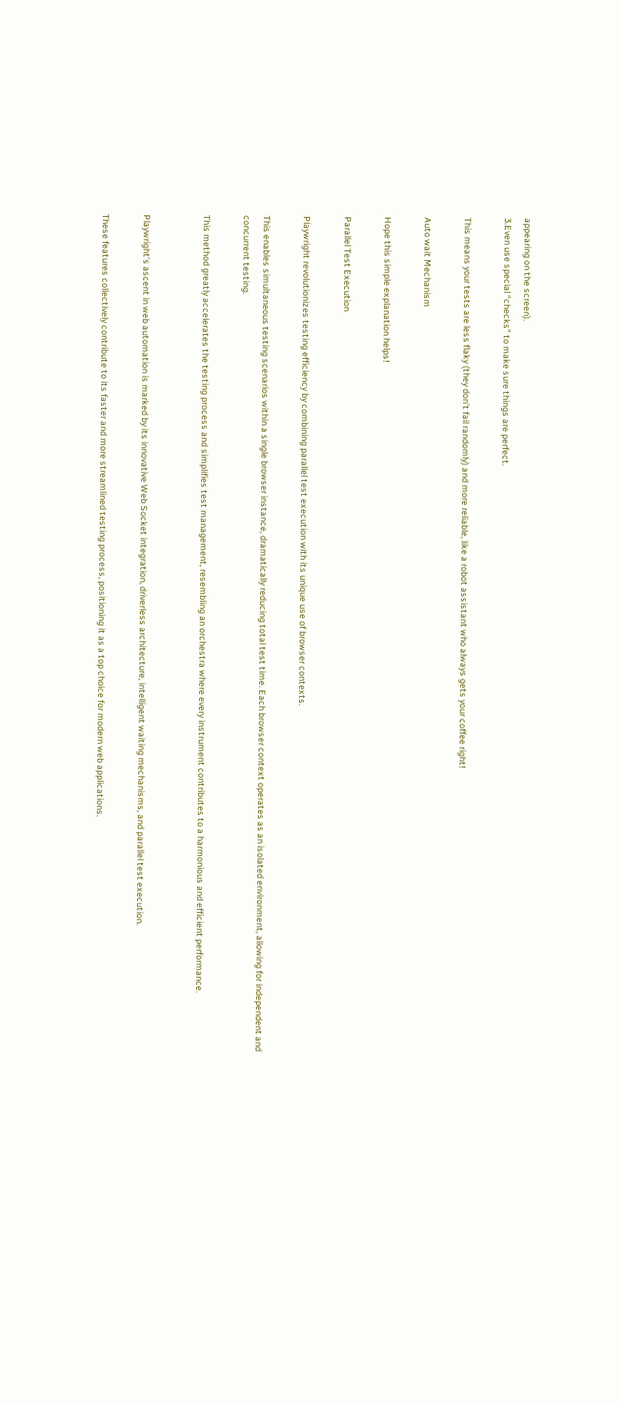appearing on the screen).
3.Even use special “checks” to make sure things are perfect.

This means your tests are less flaky (they don’t fail randomly) and more reliable, like a robot assistant who always gets your coffee right!

Auto wait Mechanism

Hope this simple explanation helps!

Parallel Test Execution

Playwright revolutionizes testing efficiency by combining parallel test execution with its unique use of browser contexts.

This enables simultaneous testing scenarios within a single browser instance, dramatically reducing total test time. Each browser context operates as an isolated environment, allowing for independent and concurrent testing.

This method greatly accelerates the testing process and simplifies test management, resembling an orchestra where every instrument contributes to a harmonious and efficient performance.


Playwright’s ascent in web automation is marked by its innovative Web Socket integration, driverless architecture, intelligent waiting mechanisms, and parallel test execution.

These features collectively contribute to its faster and more streamlined testing process, positioning it as a top choice for modern web applications.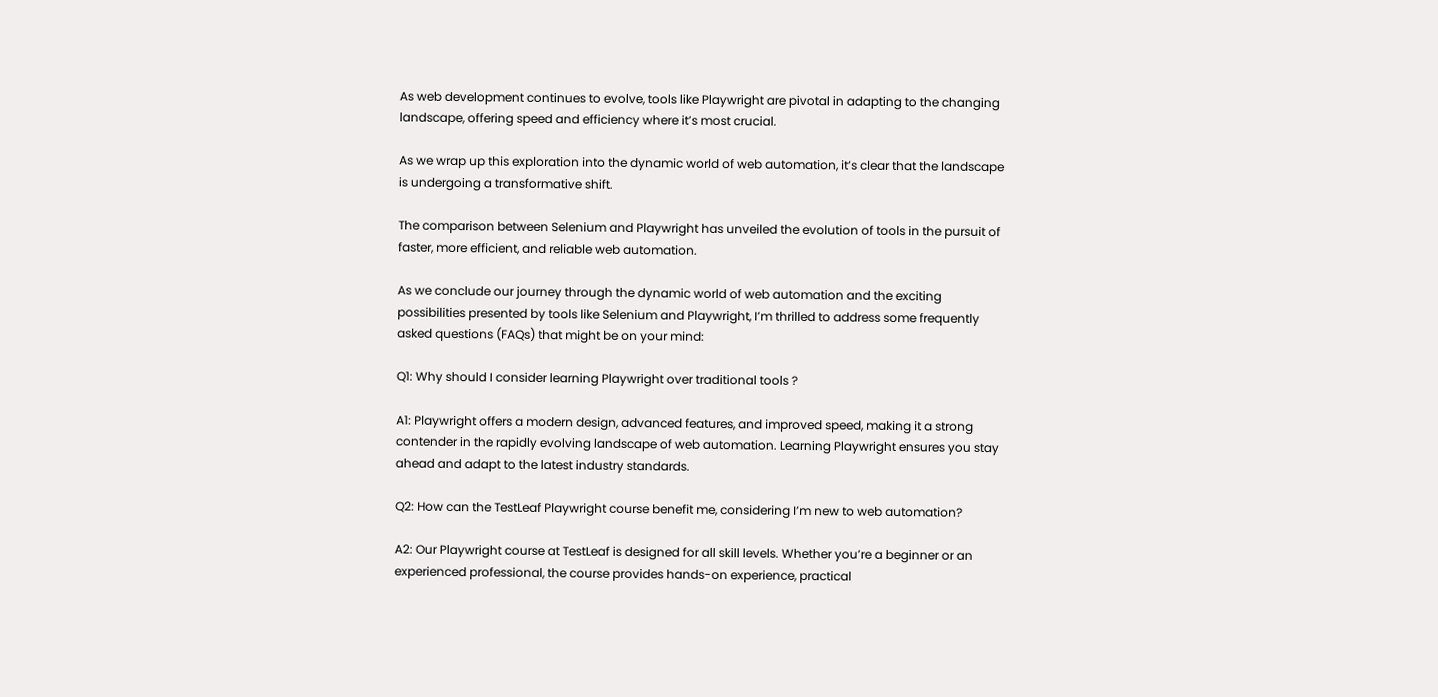As web development continues to evolve, tools like Playwright are pivotal in adapting to the changing landscape, offering speed and efficiency where it’s most crucial.

As we wrap up this exploration into the dynamic world of web automation, it’s clear that the landscape is undergoing a transformative shift.

The comparison between Selenium and Playwright has unveiled the evolution of tools in the pursuit of faster, more efficient, and reliable web automation.

As we conclude our journey through the dynamic world of web automation and the exciting possibilities presented by tools like Selenium and Playwright, I’m thrilled to address some frequently asked questions (FAQs) that might be on your mind:

Q1: Why should I consider learning Playwright over traditional tools ?

A1: Playwright offers a modern design, advanced features, and improved speed, making it a strong contender in the rapidly evolving landscape of web automation. Learning Playwright ensures you stay ahead and adapt to the latest industry standards.

Q2: How can the TestLeaf Playwright course benefit me, considering I’m new to web automation?

A2: Our Playwright course at TestLeaf is designed for all skill levels. Whether you’re a beginner or an experienced professional, the course provides hands-on experience, practical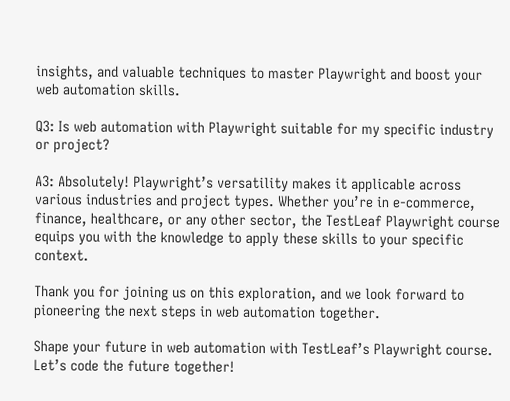insights, and valuable techniques to master Playwright and boost your web automation skills.

Q3: Is web automation with Playwright suitable for my specific industry or project?

A3: Absolutely! Playwright’s versatility makes it applicable across various industries and project types. Whether you’re in e-commerce, finance, healthcare, or any other sector, the TestLeaf Playwright course equips you with the knowledge to apply these skills to your specific context.

Thank you for joining us on this exploration, and we look forward to pioneering the next steps in web automation together.

Shape your future in web automation with TestLeaf’s Playwright course. Let’s code the future together!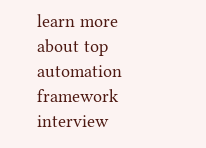learn more about top automation framework interview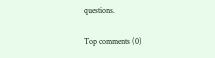questions.

Top comments (0)